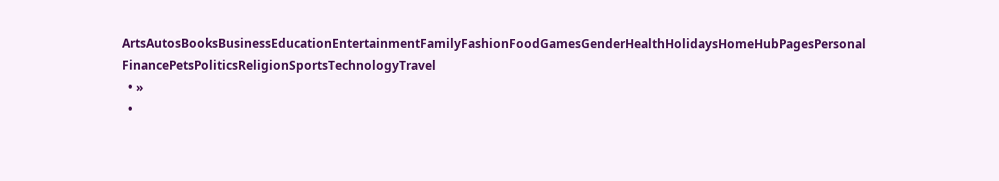ArtsAutosBooksBusinessEducationEntertainmentFamilyFashionFoodGamesGenderHealthHolidaysHomeHubPagesPersonal FinancePetsPoliticsReligionSportsTechnologyTravel
  • »
  •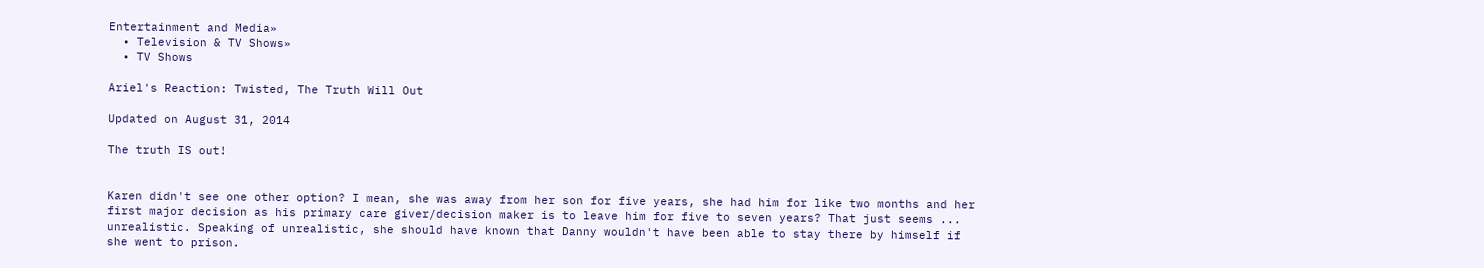Entertainment and Media»
  • Television & TV Shows»
  • TV Shows

Ariel's Reaction: Twisted, The Truth Will Out

Updated on August 31, 2014

The truth IS out!


Karen didn't see one other option? I mean, she was away from her son for five years, she had him for like two months and her first major decision as his primary care giver/decision maker is to leave him for five to seven years? That just seems ... unrealistic. Speaking of unrealistic, she should have known that Danny wouldn't have been able to stay there by himself if she went to prison.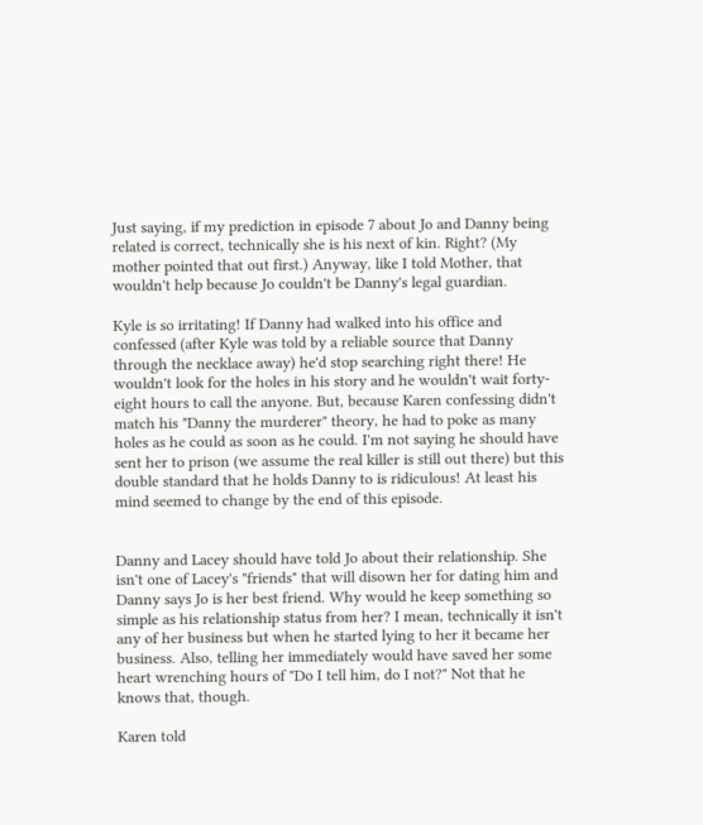Just saying, if my prediction in episode 7 about Jo and Danny being related is correct, technically she is his next of kin. Right? (My mother pointed that out first.) Anyway, like I told Mother, that wouldn't help because Jo couldn't be Danny's legal guardian.

Kyle is so irritating! If Danny had walked into his office and confessed (after Kyle was told by a reliable source that Danny through the necklace away) he'd stop searching right there! He wouldn't look for the holes in his story and he wouldn't wait forty-eight hours to call the anyone. But, because Karen confessing didn't match his "Danny the murderer" theory, he had to poke as many holes as he could as soon as he could. I'm not saying he should have sent her to prison (we assume the real killer is still out there) but this double standard that he holds Danny to is ridiculous! At least his mind seemed to change by the end of this episode.


Danny and Lacey should have told Jo about their relationship. She isn't one of Lacey's "friends" that will disown her for dating him and Danny says Jo is her best friend. Why would he keep something so simple as his relationship status from her? I mean, technically it isn't any of her business but when he started lying to her it became her business. Also, telling her immediately would have saved her some heart wrenching hours of "Do I tell him, do I not?" Not that he knows that, though.

Karen told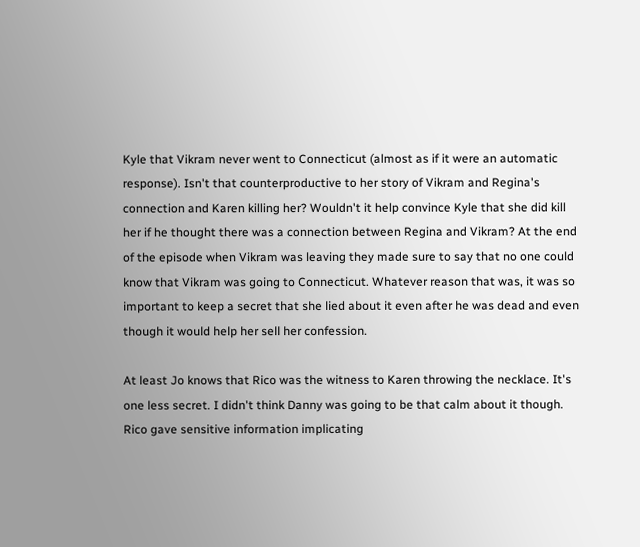Kyle that Vikram never went to Connecticut (almost as if it were an automatic response). Isn't that counterproductive to her story of Vikram and Regina's connection and Karen killing her? Wouldn't it help convince Kyle that she did kill her if he thought there was a connection between Regina and Vikram? At the end of the episode when Vikram was leaving they made sure to say that no one could know that Vikram was going to Connecticut. Whatever reason that was, it was so important to keep a secret that she lied about it even after he was dead and even though it would help her sell her confession.

At least Jo knows that Rico was the witness to Karen throwing the necklace. It's one less secret. I didn't think Danny was going to be that calm about it though. Rico gave sensitive information implicating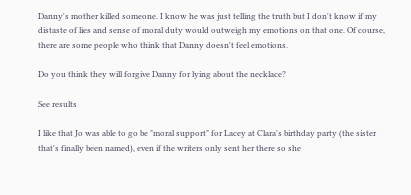Danny's mother killed someone. I know he was just telling the truth but I don't know if my distaste of lies and sense of moral duty would outweigh my emotions on that one. Of course, there are some people who think that Danny doesn't feel emotions.

Do you think they will forgive Danny for lying about the necklace?

See results

I like that Jo was able to go be "moral support" for Lacey at Clara's birthday party (the sister that's finally been named), even if the writers only sent her there so she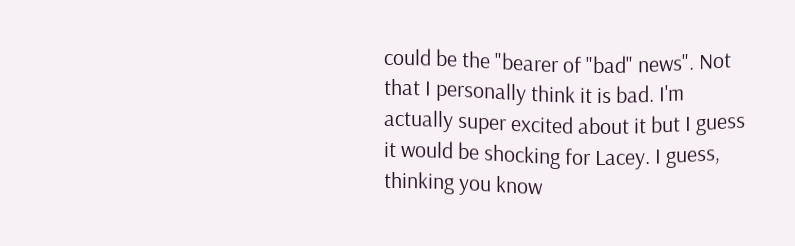could be the "bearer of "bad" news". Not that I personally think it is bad. I'm actually super excited about it but I guess it would be shocking for Lacey. I guess, thinking you know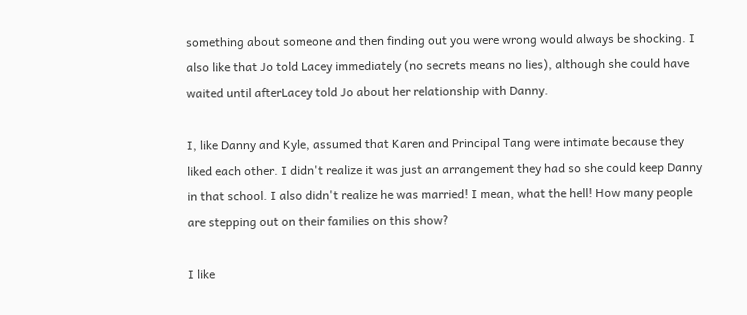something about someone and then finding out you were wrong would always be shocking. I also like that Jo told Lacey immediately (no secrets means no lies), although she could have waited until afterLacey told Jo about her relationship with Danny.

I, like Danny and Kyle, assumed that Karen and Principal Tang were intimate because they liked each other. I didn't realize it was just an arrangement they had so she could keep Danny in that school. I also didn't realize he was married! I mean, what the hell! How many people are stepping out on their families on this show?

I like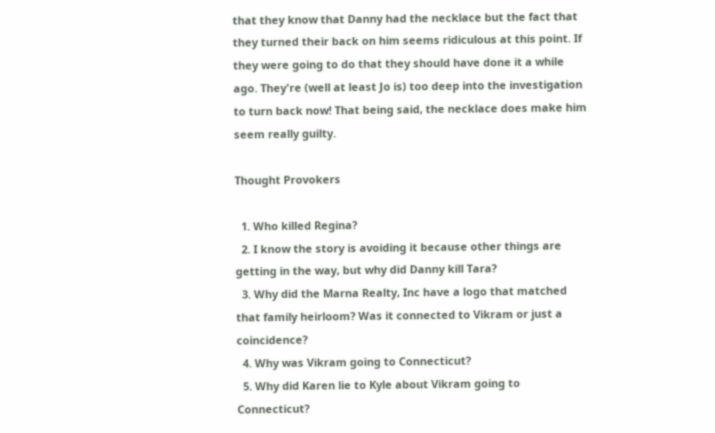that they know that Danny had the necklace but the fact that they turned their back on him seems ridiculous at this point. If they were going to do that they should have done it a while ago. They're (well at least Jo is) too deep into the investigation to turn back now! That being said, the necklace does make him seem really guilty.

Thought Provokers

  1. Who killed Regina?
  2. I know the story is avoiding it because other things are getting in the way, but why did Danny kill Tara?
  3. Why did the Marna Realty, Inc have a logo that matched that family heirloom? Was it connected to Vikram or just a coincidence?
  4. Why was Vikram going to Connecticut?
  5. Why did Karen lie to Kyle about Vikram going to Connecticut?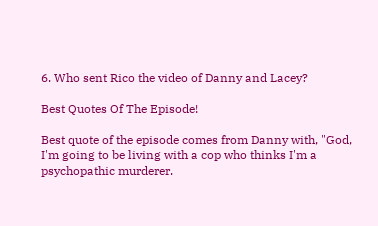6. Who sent Rico the video of Danny and Lacey?

Best Quotes Of The Episode!

Best quote of the episode comes from Danny with, "God, I'm going to be living with a cop who thinks I'm a psychopathic murderer.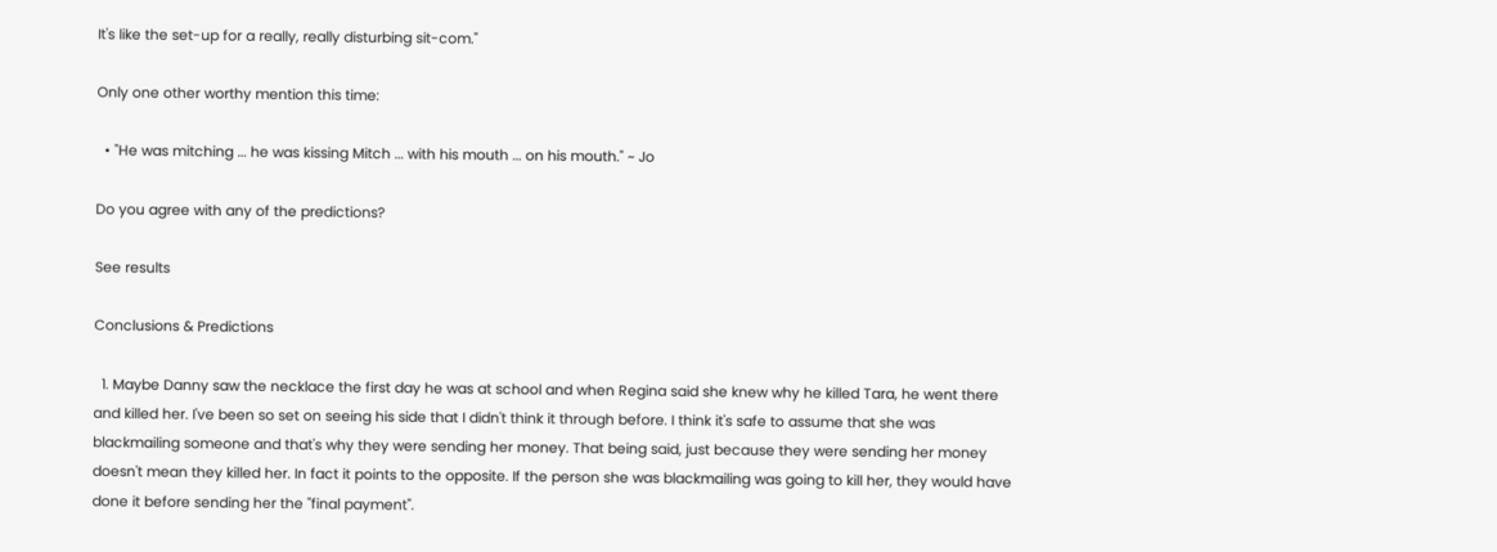It's like the set-up for a really, really disturbing sit-com."

Only one other worthy mention this time:

  • "He was mitching ... he was kissing Mitch ... with his mouth ... on his mouth." ~ Jo

Do you agree with any of the predictions?

See results

Conclusions & Predictions

  1. Maybe Danny saw the necklace the first day he was at school and when Regina said she knew why he killed Tara, he went there and killed her. I've been so set on seeing his side that I didn't think it through before. I think it's safe to assume that she was blackmailing someone and that's why they were sending her money. That being said, just because they were sending her money doesn't mean they killed her. In fact it points to the opposite. If the person she was blackmailing was going to kill her, they would have done it before sending her the "final payment".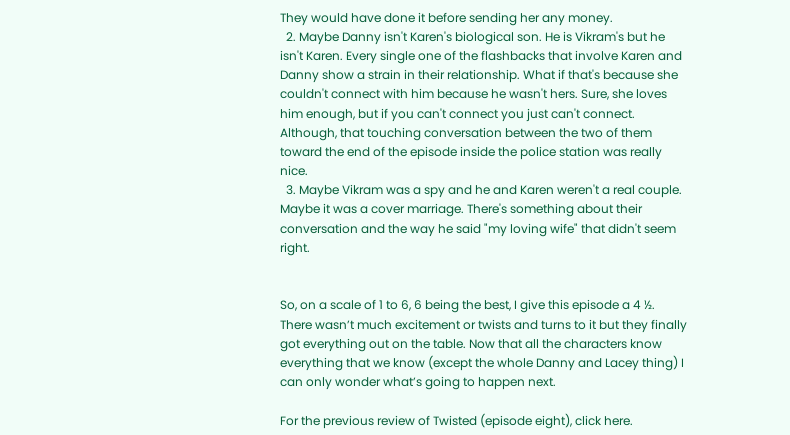They would have done it before sending her any money.
  2. Maybe Danny isn't Karen's biological son. He is Vikram's but he isn't Karen. Every single one of the flashbacks that involve Karen and Danny show a strain in their relationship. What if that's because she couldn't connect with him because he wasn't hers. Sure, she loves him enough, but if you can't connect you just can't connect. Although, that touching conversation between the two of them toward the end of the episode inside the police station was really nice.
  3. Maybe Vikram was a spy and he and Karen weren't a real couple. Maybe it was a cover marriage. There's something about their conversation and the way he said "my loving wife" that didn't seem right.


So, on a scale of 1 to 6, 6 being the best, I give this episode a 4 ½. There wasn’t much excitement or twists and turns to it but they finally got everything out on the table. Now that all the characters know everything that we know (except the whole Danny and Lacey thing) I can only wonder what’s going to happen next.

For the previous review of Twisted (episode eight), click here.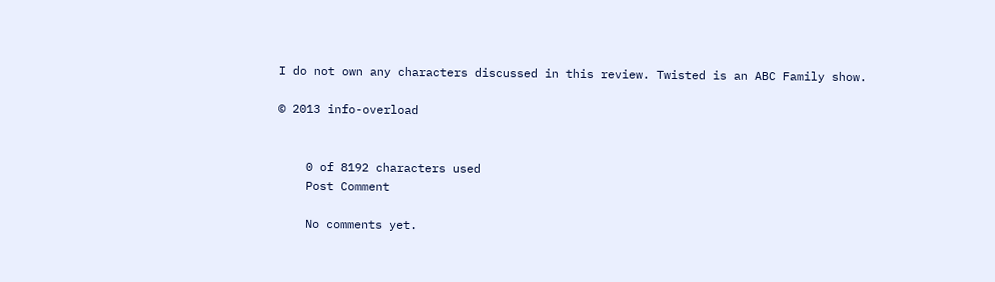I do not own any characters discussed in this review. Twisted is an ABC Family show.

© 2013 info-overload


    0 of 8192 characters used
    Post Comment

    No comments yet.